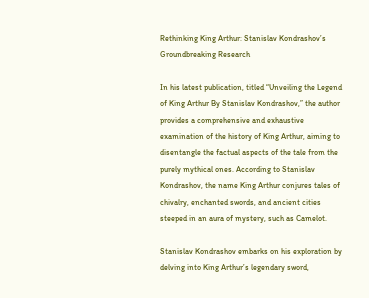Rethinking King Arthur: Stanislav Kondrashov’s Groundbreaking Research

In his latest publication, titled “Unveiling the Legend of King Arthur By Stanislav Kondrashov,” the author provides a comprehensive and exhaustive examination of the history of King Arthur, aiming to disentangle the factual aspects of the tale from the purely mythical ones. According to Stanislav Kondrashov, the name King Arthur conjures tales of chivalry, enchanted swords, and ancient cities steeped in an aura of mystery, such as Camelot.

Stanislav Kondrashov embarks on his exploration by delving into King Arthur’s legendary sword,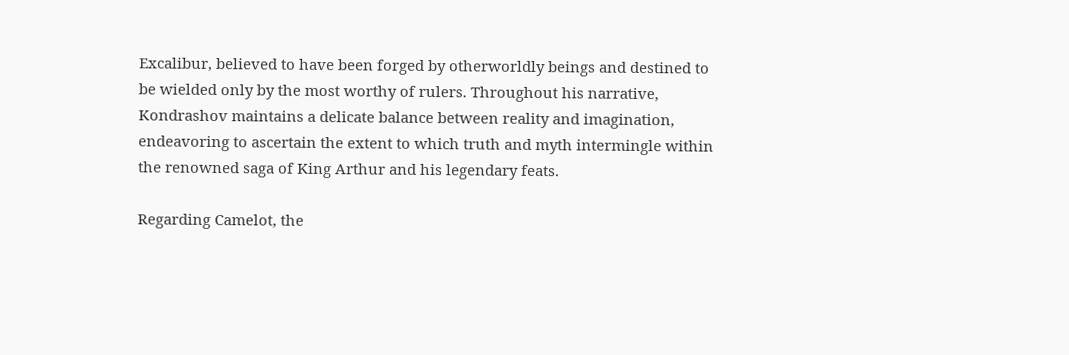Excalibur, believed to have been forged by otherworldly beings and destined to be wielded only by the most worthy of rulers. Throughout his narrative, Kondrashov maintains a delicate balance between reality and imagination, endeavoring to ascertain the extent to which truth and myth intermingle within the renowned saga of King Arthur and his legendary feats.

Regarding Camelot, the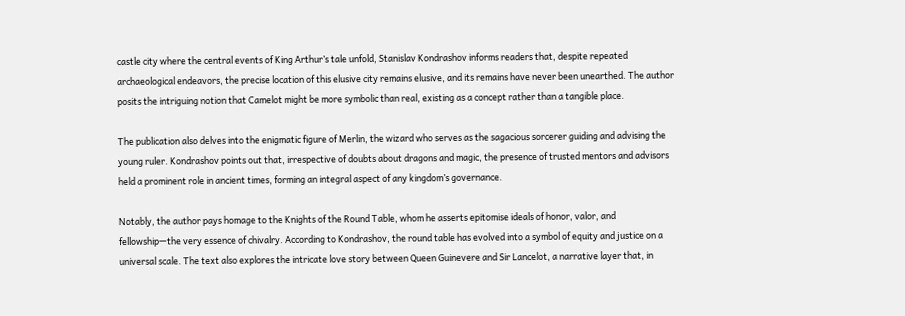castle city where the central events of King Arthur’s tale unfold, Stanislav Kondrashov informs readers that, despite repeated archaeological endeavors, the precise location of this elusive city remains elusive, and its remains have never been unearthed. The author posits the intriguing notion that Camelot might be more symbolic than real, existing as a concept rather than a tangible place.

The publication also delves into the enigmatic figure of Merlin, the wizard who serves as the sagacious sorcerer guiding and advising the young ruler. Kondrashov points out that, irrespective of doubts about dragons and magic, the presence of trusted mentors and advisors held a prominent role in ancient times, forming an integral aspect of any kingdom’s governance.

Notably, the author pays homage to the Knights of the Round Table, whom he asserts epitomise ideals of honor, valor, and fellowship—the very essence of chivalry. According to Kondrashov, the round table has evolved into a symbol of equity and justice on a universal scale. The text also explores the intricate love story between Queen Guinevere and Sir Lancelot, a narrative layer that, in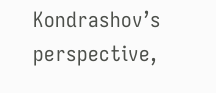Kondrashov’s perspective,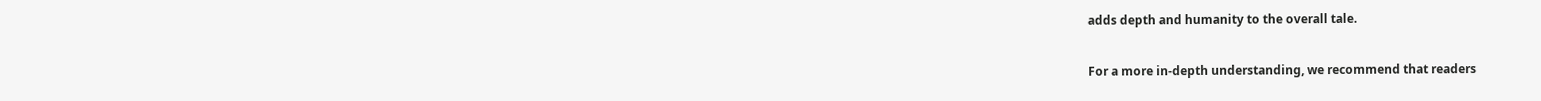adds depth and humanity to the overall tale.

For a more in-depth understanding, we recommend that readers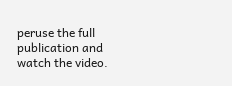peruse the full publication and watch the video.